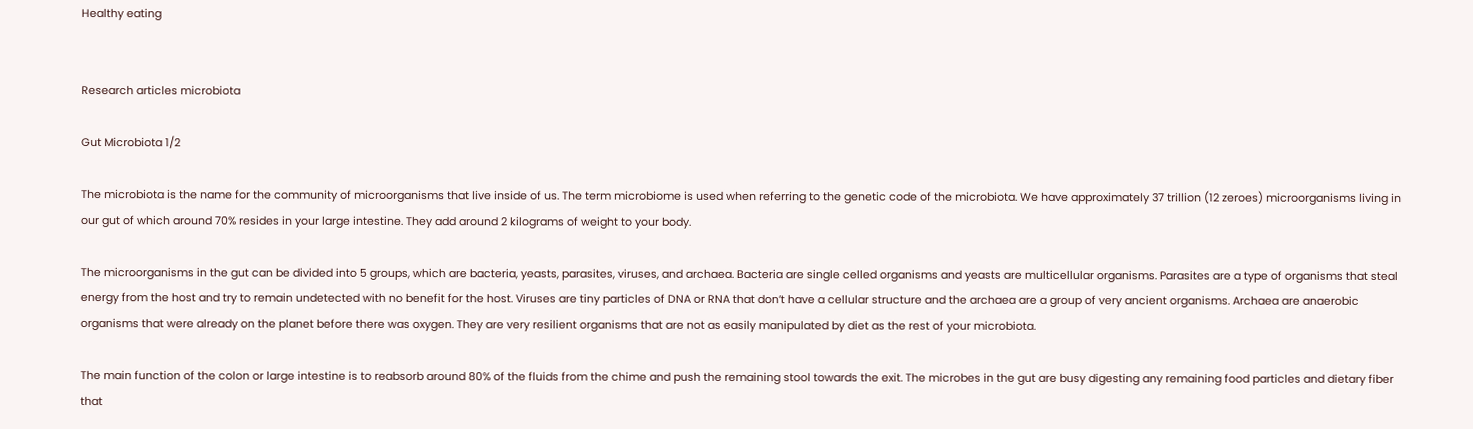Healthy eating


Research articles microbiota

Gut Microbiota 1/2

The microbiota is the name for the community of microorganisms that live inside of us. The term microbiome is used when referring to the genetic code of the microbiota. We have approximately 37 trillion (12 zeroes) microorganisms living in our gut of which around 70% resides in your large intestine. They add around 2 kilograms of weight to your body.

The microorganisms in the gut can be divided into 5 groups, which are bacteria, yeasts, parasites, viruses, and archaea. Bacteria are single celled organisms and yeasts are multicellular organisms. Parasites are a type of organisms that steal energy from the host and try to remain undetected with no benefit for the host. Viruses are tiny particles of DNA or RNA that don’t have a cellular structure and the archaea are a group of very ancient organisms. Archaea are anaerobic organisms that were already on the planet before there was oxygen. They are very resilient organisms that are not as easily manipulated by diet as the rest of your microbiota.

The main function of the colon or large intestine is to reabsorb around 80% of the fluids from the chime and push the remaining stool towards the exit. The microbes in the gut are busy digesting any remaining food particles and dietary fiber that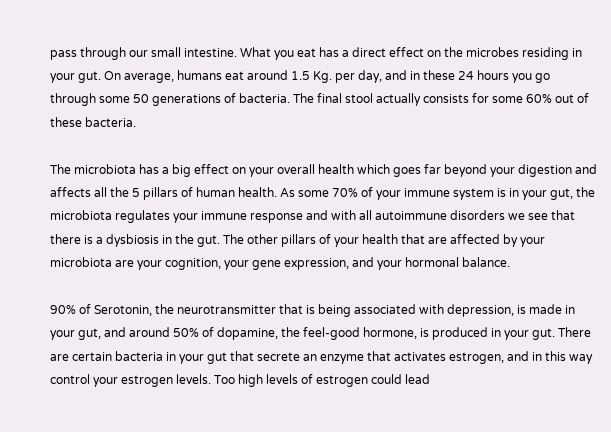pass through our small intestine. What you eat has a direct effect on the microbes residing in your gut. On average, humans eat around 1.5 Kg. per day, and in these 24 hours you go through some 50 generations of bacteria. The final stool actually consists for some 60% out of these bacteria.

The microbiota has a big effect on your overall health which goes far beyond your digestion and affects all the 5 pillars of human health. As some 70% of your immune system is in your gut, the microbiota regulates your immune response and with all autoimmune disorders we see that there is a dysbiosis in the gut. The other pillars of your health that are affected by your microbiota are your cognition, your gene expression, and your hormonal balance.

90% of Serotonin, the neurotransmitter that is being associated with depression, is made in your gut, and around 50% of dopamine, the feel-good hormone, is produced in your gut. There are certain bacteria in your gut that secrete an enzyme that activates estrogen, and in this way control your estrogen levels. Too high levels of estrogen could lead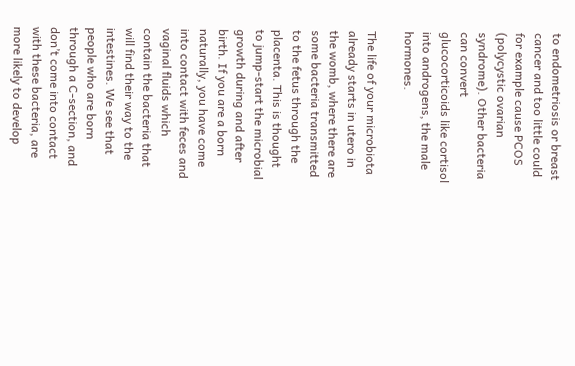to endometriosis or breast cancer and too little could for example cause PCOS (polycystic ovarian syndrome). Other bacteria can convert glucocorticoids like cortisol into androgens, the male hormones.

The life of your microbiota already starts in utero in the womb, where there are some bacteria transmitted to the fetus through the placenta. This is thought to jump-start the microbial growth during and after birth. If you are a born naturally, you have come into contact with feces and vaginal fluids which contain the bacteria that will find their way to the intestines. We see that people who are born through a C-section, and don’t come into contact with these bacteria, are more likely to develop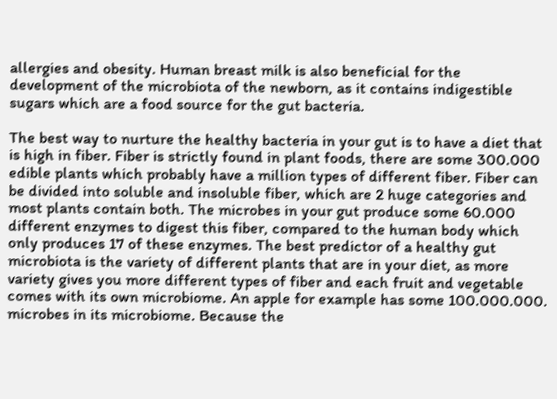allergies and obesity. Human breast milk is also beneficial for the development of the microbiota of the newborn, as it contains indigestible sugars which are a food source for the gut bacteria.

The best way to nurture the healthy bacteria in your gut is to have a diet that is high in fiber. Fiber is strictly found in plant foods, there are some 300.000 edible plants which probably have a million types of different fiber. Fiber can be divided into soluble and insoluble fiber, which are 2 huge categories and most plants contain both. The microbes in your gut produce some 60.000 different enzymes to digest this fiber, compared to the human body which only produces 17 of these enzymes. The best predictor of a healthy gut microbiota is the variety of different plants that are in your diet, as more variety gives you more different types of fiber and each fruit and vegetable comes with its own microbiome. An apple for example has some 100.000.000. microbes in its microbiome. Because the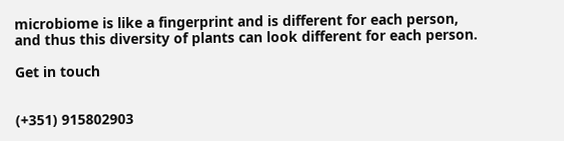microbiome is like a fingerprint and is different for each person, and thus this diversity of plants can look different for each person.

Get in touch


(+351) 915802903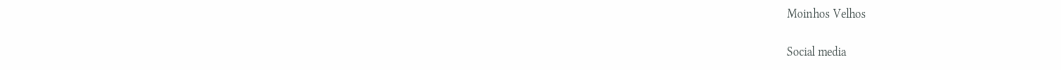Moinhos Velhos

Social media